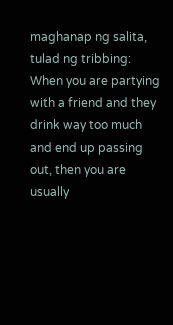maghanap ng salita, tulad ng tribbing:
When you are partying with a friend and they drink way too much and end up passing out, then you are usually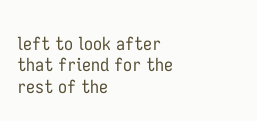left to look after that friend for the rest of the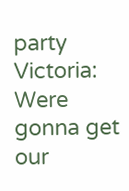party
Victoria: Were gonna get our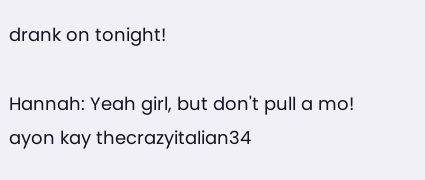drank on tonight!

Hannah: Yeah girl, but don't pull a mo!
ayon kay thecrazyitalian34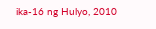ika-16 ng Hulyo, 2010